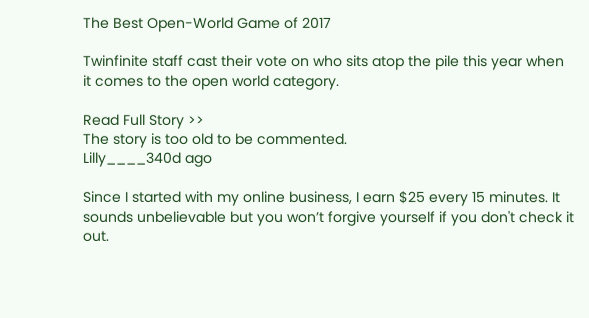The Best Open-World Game of 2017

Twinfinite staff cast their vote on who sits atop the pile this year when it comes to the open world category.

Read Full Story >>
The story is too old to be commented.
Lilly____340d ago

Since I started with my online business, I earn $25 every 15 minutes. It sounds unbelievable but you won’t forgive yourself if you don't check it out.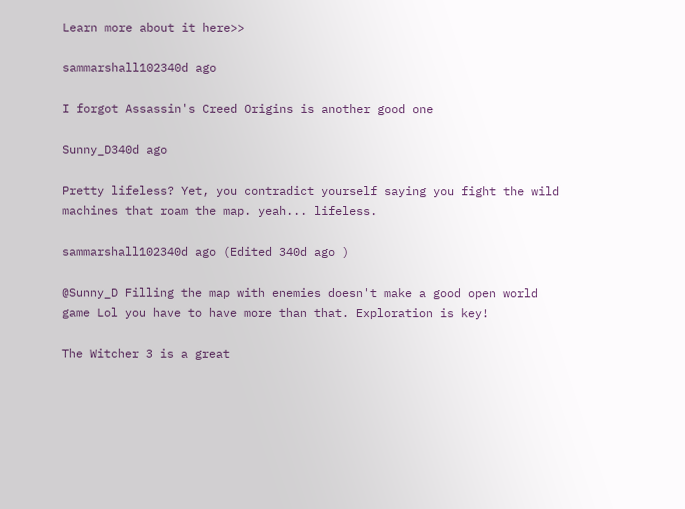Learn more about it here>>

sammarshall102340d ago

I forgot Assassin's Creed Origins is another good one

Sunny_D340d ago

Pretty lifeless? Yet, you contradict yourself saying you fight the wild machines that roam the map. yeah... lifeless.

sammarshall102340d ago (Edited 340d ago )

@Sunny_D Filling the map with enemies doesn't make a good open world game Lol you have to have more than that. Exploration is key!

The Witcher 3 is a great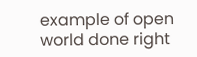example of open world done right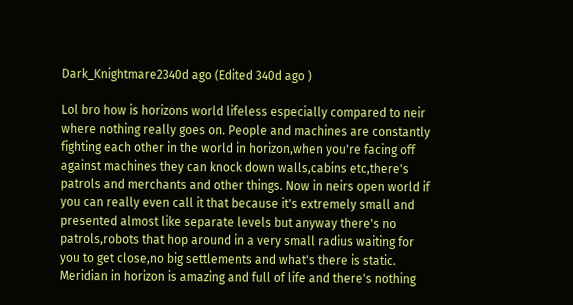Dark_Knightmare2340d ago (Edited 340d ago )

Lol bro how is horizons world lifeless especially compared to neir where nothing really goes on. People and machines are constantly fighting each other in the world in horizon,when you're facing off against machines they can knock down walls,cabins etc,there's patrols and merchants and other things. Now in neirs open world if you can really even call it that because it's extremely small and presented almost like separate levels but anyway there's no patrols,robots that hop around in a very small radius waiting for you to get close,no big settlements and what's there is static. Meridian in horizon is amazing and full of life and there's nothing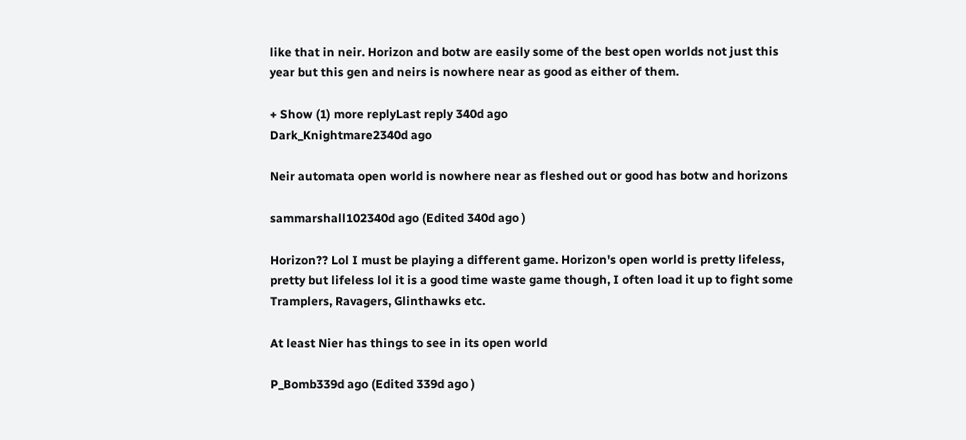like that in neir. Horizon and botw are easily some of the best open worlds not just this year but this gen and neirs is nowhere near as good as either of them.

+ Show (1) more replyLast reply 340d ago
Dark_Knightmare2340d ago

Neir automata open world is nowhere near as fleshed out or good has botw and horizons

sammarshall102340d ago (Edited 340d ago )

Horizon?? Lol I must be playing a different game. Horizon's open world is pretty lifeless, pretty but lifeless lol it is a good time waste game though, I often load it up to fight some Tramplers, Ravagers, Glinthawks etc.

At least Nier has things to see in its open world

P_Bomb339d ago (Edited 339d ago )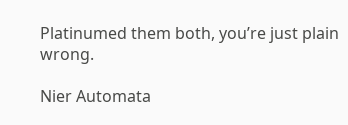Platinumed them both, you’re just plain wrong.

Nier Automata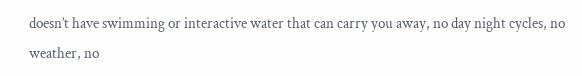doesn’t have swimming or interactive water that can carry you away, no day night cycles, no weather, no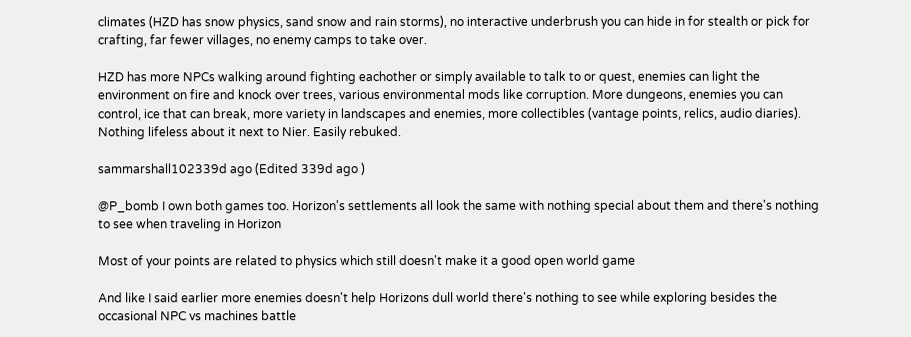climates (HZD has snow physics, sand snow and rain storms), no interactive underbrush you can hide in for stealth or pick for crafting, far fewer villages, no enemy camps to take over.

HZD has more NPCs walking around fighting eachother or simply available to talk to or quest, enemies can light the environment on fire and knock over trees, various environmental mods like corruption. More dungeons, enemies you can control, ice that can break, more variety in landscapes and enemies, more collectibles (vantage points, relics, audio diaries). Nothing lifeless about it next to Nier. Easily rebuked.

sammarshall102339d ago (Edited 339d ago )

@P_bomb I own both games too. Horizon's settlements all look the same with nothing special about them and there's nothing to see when traveling in Horizon

Most of your points are related to physics which still doesn't make it a good open world game

And like I said earlier more enemies doesn't help Horizons dull world there's nothing to see while exploring besides the occasional NPC vs machines battle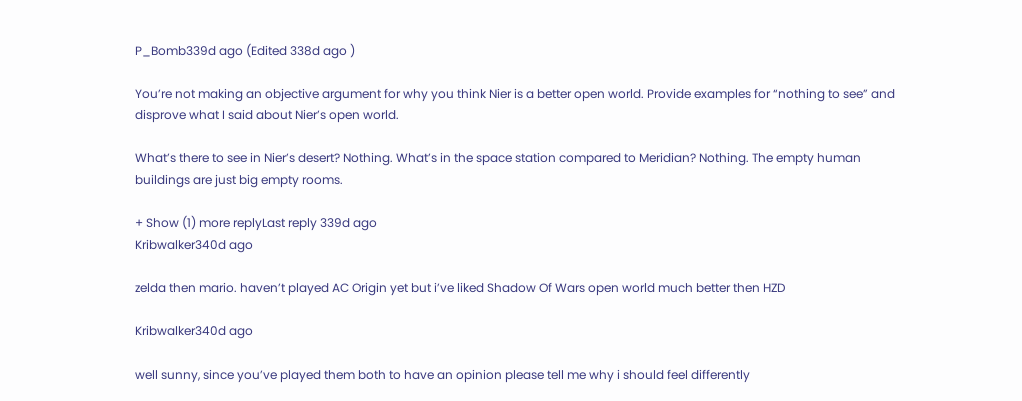P_Bomb339d ago (Edited 338d ago )

You’re not making an objective argument for why you think Nier is a better open world. Provide examples for “nothing to see” and disprove what I said about Nier’s open world.

What’s there to see in Nier’s desert? Nothing. What’s in the space station compared to Meridian? Nothing. The empty human buildings are just big empty rooms.

+ Show (1) more replyLast reply 339d ago
Kribwalker340d ago

zelda then mario. haven’t played AC Origin yet but i’ve liked Shadow Of Wars open world much better then HZD

Kribwalker340d ago

well sunny, since you’ve played them both to have an opinion please tell me why i should feel differently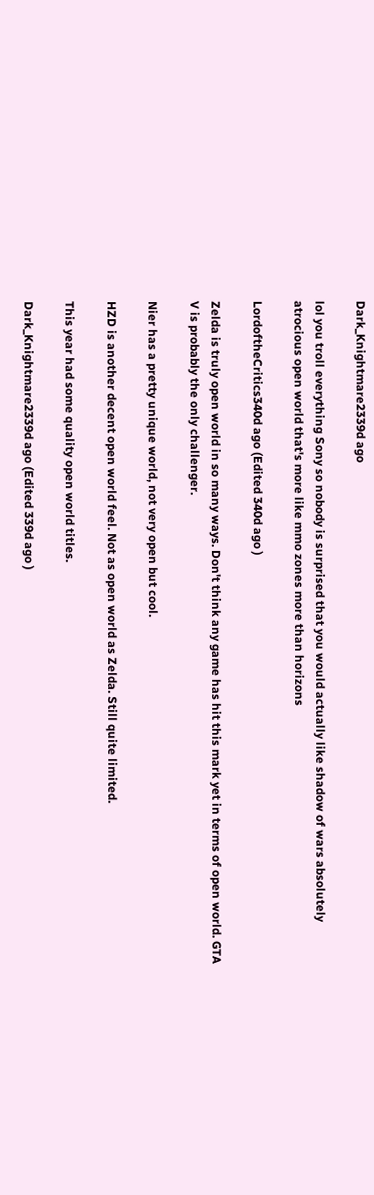Dark_Knightmare2339d ago

lol you troll everything Sony so nobody is surprised that you would actually like shadow of wars absolutely atrocious open world that's more like mmo zones more than horizons

LordoftheCritics340d ago (Edited 340d ago )

Zelda is truly open world in so many ways. Don't think any game has hit this mark yet in terms of open world. GTA V is probably the only challenger.

Nier has a pretty unique world, not very open but cool.

HZD is another decent open world feel. Not as open world as Zelda. Still quite limited.

This year had some quality open world titles.

Dark_Knightmare2339d ago (Edited 339d ago )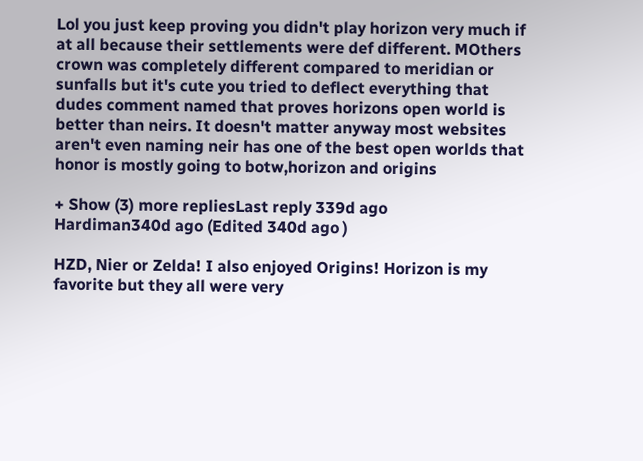Lol you just keep proving you didn't play horizon very much if at all because their settlements were def different. MOthers crown was completely different compared to meridian or sunfalls but it's cute you tried to deflect everything that dudes comment named that proves horizons open world is better than neirs. It doesn't matter anyway most websites aren't even naming neir has one of the best open worlds that honor is mostly going to botw,horizon and origins

+ Show (3) more repliesLast reply 339d ago
Hardiman340d ago (Edited 340d ago )

HZD, Nier or Zelda! I also enjoyed Origins! Horizon is my favorite but they all were very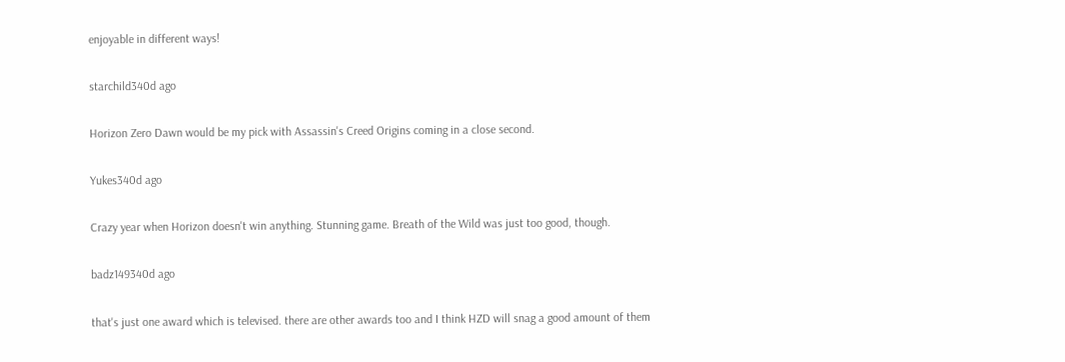enjoyable in different ways!

starchild340d ago

Horizon Zero Dawn would be my pick with Assassin's Creed Origins coming in a close second.

Yukes340d ago

Crazy year when Horizon doesn't win anything. Stunning game. Breath of the Wild was just too good, though.

badz149340d ago

that's just one award which is televised. there are other awards too and I think HZD will snag a good amount of them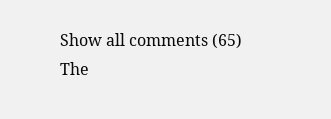Show all comments (65)
The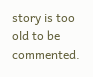story is too old to be commented.